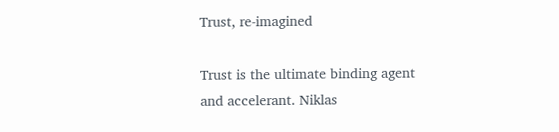Trust, re-imagined

Trust is the ultimate binding agent and accelerant. Niklas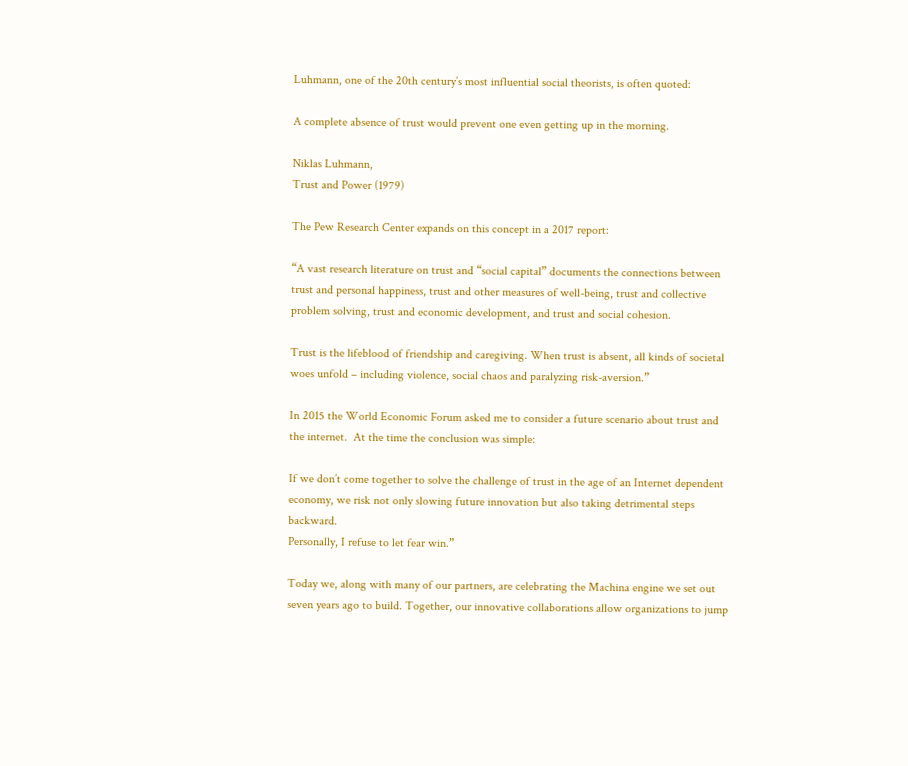Luhmann, one of the 20th century’s most influential social theorists, is often quoted:

A complete absence of trust would prevent one even getting up in the morning.

Niklas Luhmann,
Trust and Power (1979)

The Pew Research Center expands on this concept in a 2017 report:

“A vast research literature on trust and “social capital” documents the connections between trust and personal happiness, trust and other measures of well-being, trust and collective problem solving, trust and economic development, and trust and social cohesion.

Trust is the lifeblood of friendship and caregiving. When trust is absent, all kinds of societal woes unfold – including violence, social chaos and paralyzing risk-aversion.”

In 2015 the World Economic Forum asked me to consider a future scenario about trust and the internet.  At the time the conclusion was simple:

If we don’t come together to solve the challenge of trust in the age of an Internet dependent economy, we risk not only slowing future innovation but also taking detrimental steps backward.
Personally, I refuse to let fear win.”

Today we, along with many of our partners, are celebrating the Machina engine we set out seven years ago to build. Together, our innovative collaborations allow organizations to jump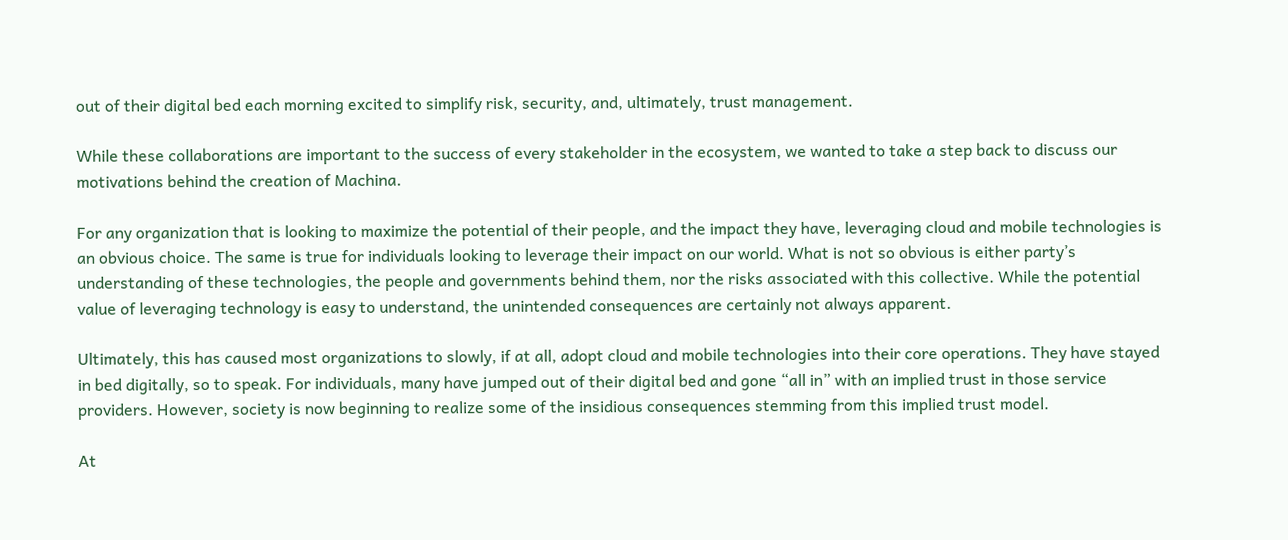out of their digital bed each morning excited to simplify risk, security, and, ultimately, trust management.

While these collaborations are important to the success of every stakeholder in the ecosystem, we wanted to take a step back to discuss our motivations behind the creation of Machina.

For any organization that is looking to maximize the potential of their people, and the impact they have, leveraging cloud and mobile technologies is an obvious choice. The same is true for individuals looking to leverage their impact on our world. What is not so obvious is either party’s understanding of these technologies, the people and governments behind them, nor the risks associated with this collective. While the potential value of leveraging technology is easy to understand, the unintended consequences are certainly not always apparent.

Ultimately, this has caused most organizations to slowly, if at all, adopt cloud and mobile technologies into their core operations. They have stayed in bed digitally, so to speak. For individuals, many have jumped out of their digital bed and gone “all in” with an implied trust in those service providers. However, society is now beginning to realize some of the insidious consequences stemming from this implied trust model.

At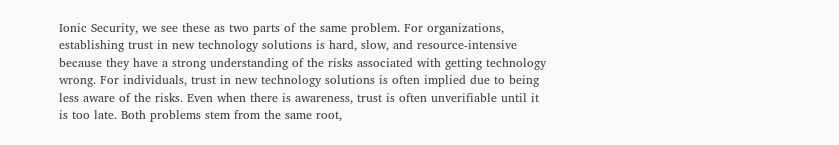Ionic Security, we see these as two parts of the same problem. For organizations, establishing trust in new technology solutions is hard, slow, and resource-intensive because they have a strong understanding of the risks associated with getting technology wrong. For individuals, trust in new technology solutions is often implied due to being less aware of the risks. Even when there is awareness, trust is often unverifiable until it is too late. Both problems stem from the same root,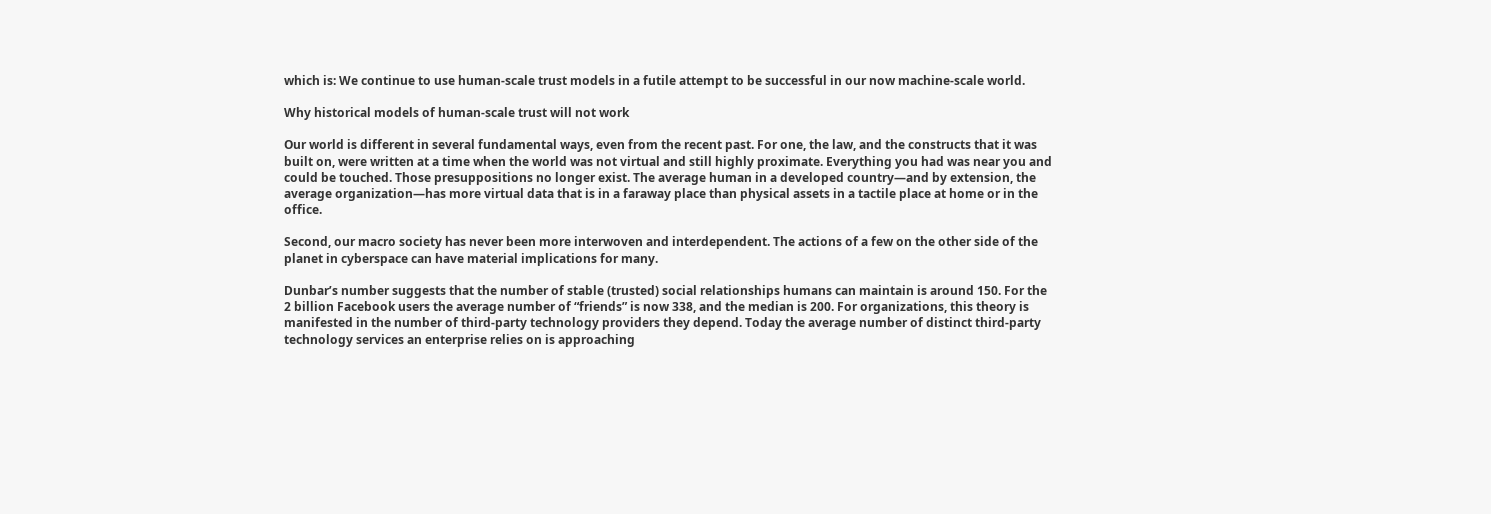which is: We continue to use human-scale trust models in a futile attempt to be successful in our now machine-scale world.

Why historical models of human-scale trust will not work

Our world is different in several fundamental ways, even from the recent past. For one, the law, and the constructs that it was built on, were written at a time when the world was not virtual and still highly proximate. Everything you had was near you and could be touched. Those presuppositions no longer exist. The average human in a developed country—and by extension, the average organization—has more virtual data that is in a faraway place than physical assets in a tactile place at home or in the office.

Second, our macro society has never been more interwoven and interdependent. The actions of a few on the other side of the planet in cyberspace can have material implications for many.

Dunbar’s number suggests that the number of stable (trusted) social relationships humans can maintain is around 150. For the 2 billion Facebook users the average number of “friends” is now 338, and the median is 200. For organizations, this theory is manifested in the number of third-party technology providers they depend. Today the average number of distinct third-party technology services an enterprise relies on is approaching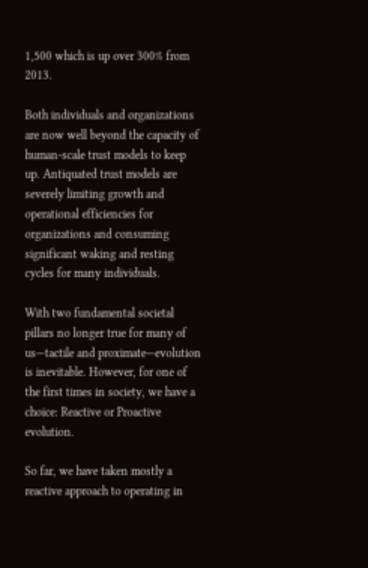1,500 which is up over 300% from 2013.

Both individuals and organizations are now well beyond the capacity of human-scale trust models to keep up. Antiquated trust models are severely limiting growth and operational efficiencies for organizations and consuming significant waking and resting cycles for many individuals.

With two fundamental societal pillars no longer true for many of us—tactile and proximate—evolution is inevitable. However, for one of the first times in society, we have a choice: Reactive or Proactive evolution.

So far, we have taken mostly a reactive approach to operating in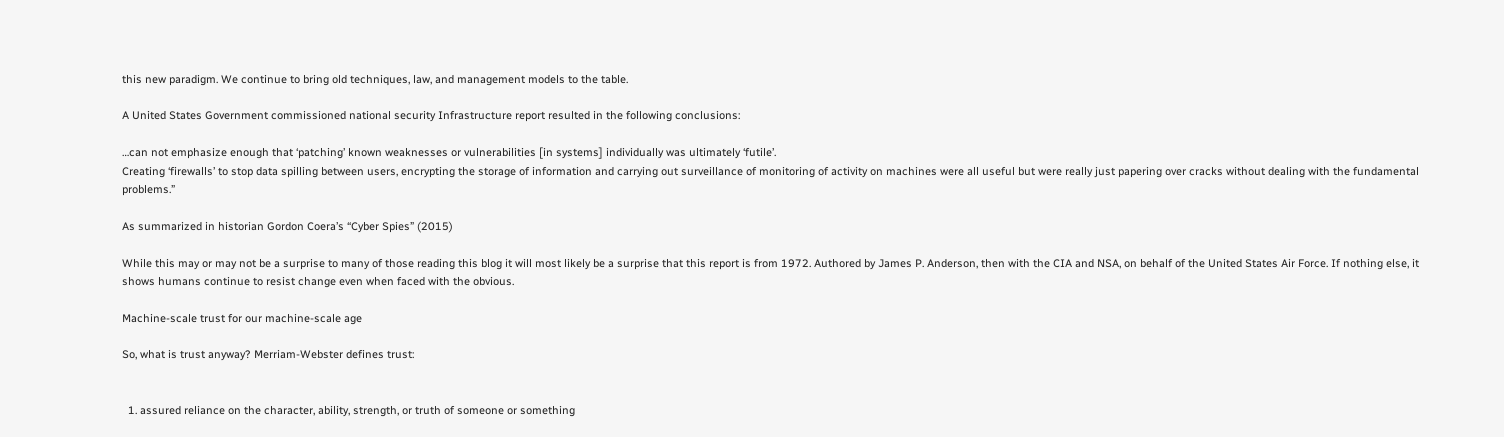this new paradigm. We continue to bring old techniques, law, and management models to the table.

A United States Government commissioned national security Infrastructure report resulted in the following conclusions:

…can not emphasize enough that ‘patching’ known weaknesses or vulnerabilities [in systems] individually was ultimately ‘futile’.
Creating ‘firewalls’ to stop data spilling between users, encrypting the storage of information and carrying out surveillance of monitoring of activity on machines were all useful but were really just papering over cracks without dealing with the fundamental problems.”

As summarized in historian Gordon Coera’s “Cyber Spies” (2015)

While this may or may not be a surprise to many of those reading this blog it will most likely be a surprise that this report is from 1972. Authored by James P. Anderson, then with the CIA and NSA, on behalf of the United States Air Force. If nothing else, it shows humans continue to resist change even when faced with the obvious.

Machine-scale trust for our machine-scale age

So, what is trust anyway? Merriam-Webster defines trust:


  1. assured reliance on the character, ability, strength, or truth of someone or something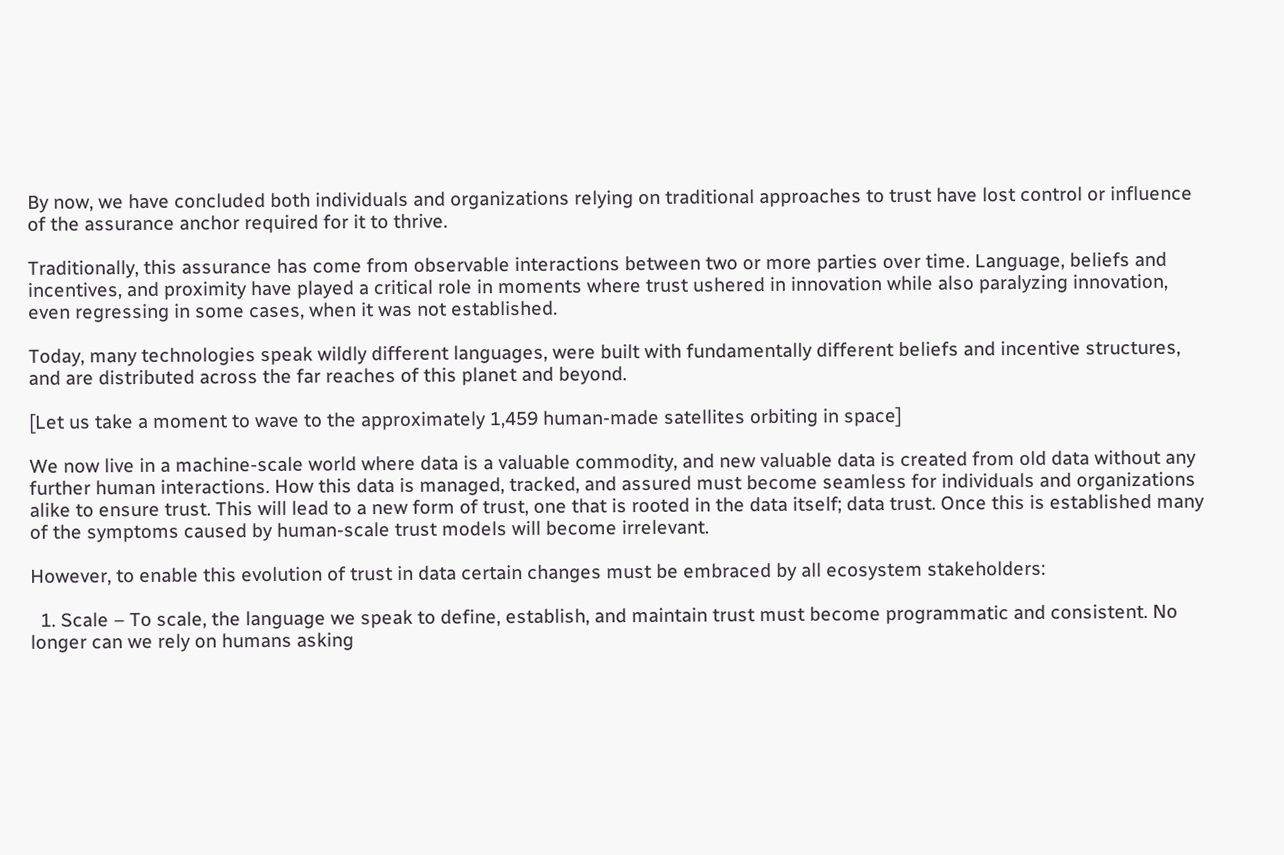By now, we have concluded both individuals and organizations relying on traditional approaches to trust have lost control or influence of the assurance anchor required for it to thrive.

Traditionally, this assurance has come from observable interactions between two or more parties over time. Language, beliefs and incentives, and proximity have played a critical role in moments where trust ushered in innovation while also paralyzing innovation, even regressing in some cases, when it was not established.

Today, many technologies speak wildly different languages, were built with fundamentally different beliefs and incentive structures, and are distributed across the far reaches of this planet and beyond.

[Let us take a moment to wave to the approximately 1,459 human-made satellites orbiting in space]

We now live in a machine-scale world where data is a valuable commodity, and new valuable data is created from old data without any further human interactions. How this data is managed, tracked, and assured must become seamless for individuals and organizations alike to ensure trust. This will lead to a new form of trust, one that is rooted in the data itself; data trust. Once this is established many of the symptoms caused by human-scale trust models will become irrelevant.

However, to enable this evolution of trust in data certain changes must be embraced by all ecosystem stakeholders:

  1. Scale – To scale, the language we speak to define, establish, and maintain trust must become programmatic and consistent. No longer can we rely on humans asking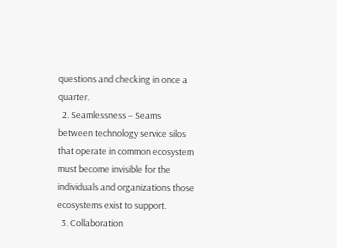questions and checking in once a quarter.
  2. Seamlessness – Seams between technology service silos that operate in common ecosystem must become invisible for the individuals and organizations those ecosystems exist to support.
  3. Collaboration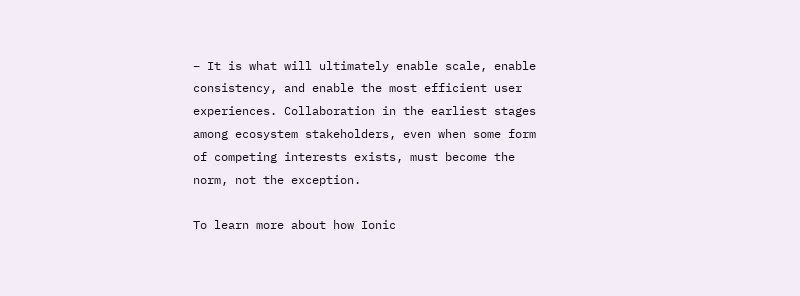– It is what will ultimately enable scale, enable consistency, and enable the most efficient user experiences. Collaboration in the earliest stages among ecosystem stakeholders, even when some form of competing interests exists, must become the norm, not the exception.

To learn more about how Ionic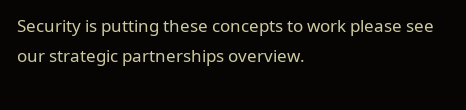Security is putting these concepts to work please see our strategic partnerships overview.